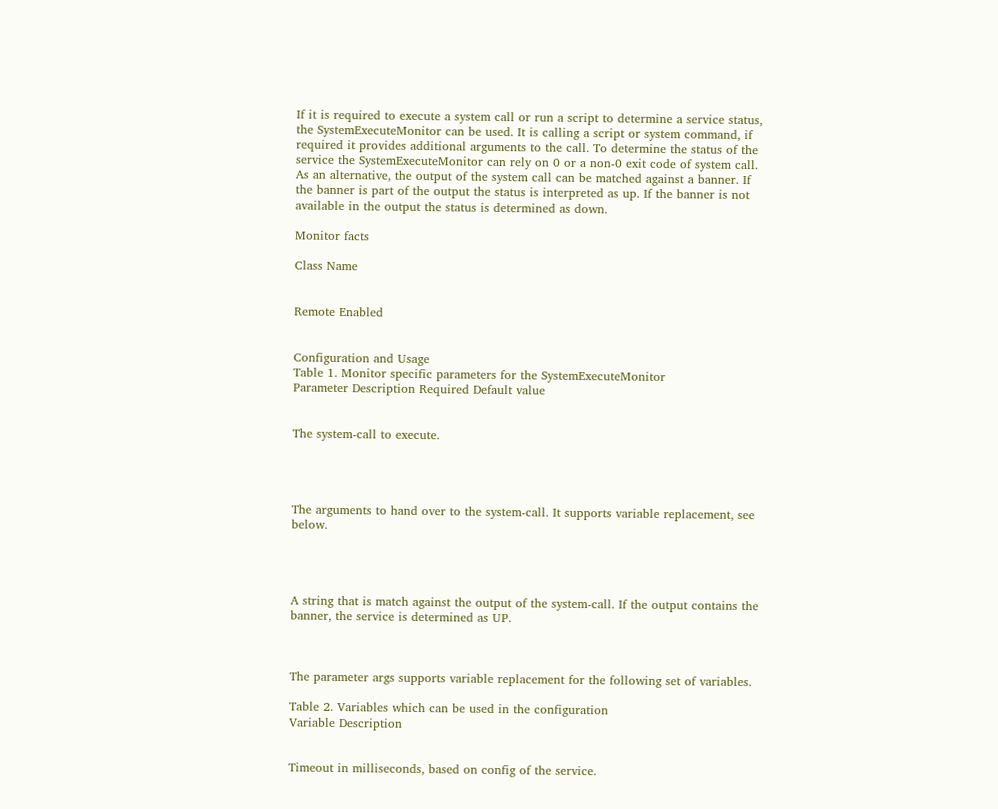If it is required to execute a system call or run a script to determine a service status, the SystemExecuteMonitor can be used. It is calling a script or system command, if required it provides additional arguments to the call. To determine the status of the service the SystemExecuteMonitor can rely on 0 or a non-0 exit code of system call. As an alternative, the output of the system call can be matched against a banner. If the banner is part of the output the status is interpreted as up. If the banner is not available in the output the status is determined as down.

Monitor facts

Class Name


Remote Enabled


Configuration and Usage
Table 1. Monitor specific parameters for the SystemExecuteMonitor
Parameter Description Required Default value


The system-call to execute.




The arguments to hand over to the system-call. It supports variable replacement, see below.




A string that is match against the output of the system-call. If the output contains the banner, the service is determined as UP.



The parameter args supports variable replacement for the following set of variables.

Table 2. Variables which can be used in the configuration
Variable Description


Timeout in milliseconds, based on config of the service.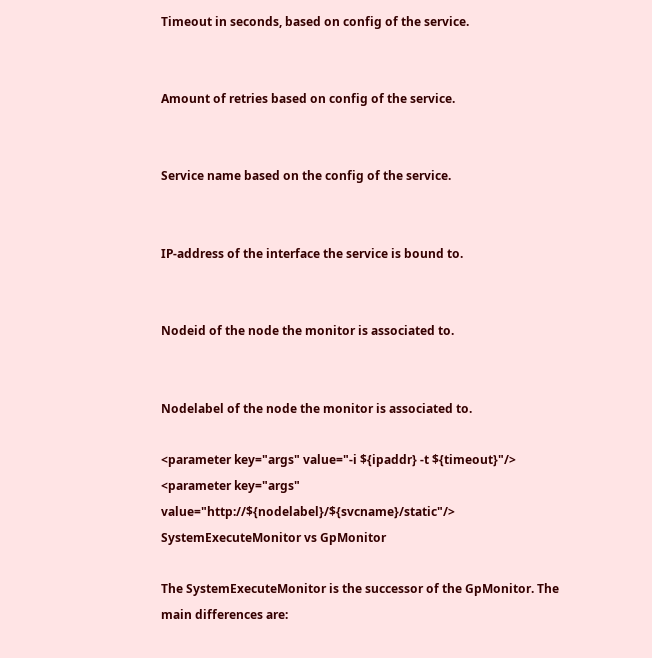Timeout in seconds, based on config of the service.


Amount of retries based on config of the service.


Service name based on the config of the service.


IP-address of the interface the service is bound to.


Nodeid of the node the monitor is associated to.


Nodelabel of the node the monitor is associated to.

<parameter key="args" value="-i ${ipaddr} -t ${timeout}"/>
<parameter key="args" value="http://${nodelabel}/${svcname}/static"/>
SystemExecuteMonitor vs GpMonitor

The SystemExecuteMonitor is the successor of the GpMonitor. The main differences are: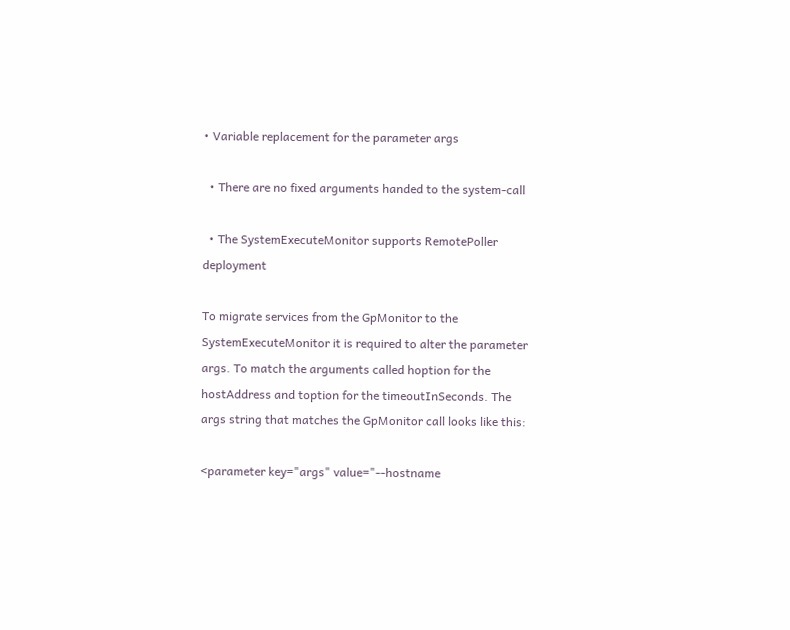• Variable replacement for the parameter args

  • There are no fixed arguments handed to the system-call

  • The SystemExecuteMonitor supports RemotePoller deployment

To migrate services from the GpMonitor to the SystemExecuteMonitor it is required to alter the parameter args. To match the arguments called hoption for the hostAddress and toption for the timeoutInSeconds. The args string that matches the GpMonitor call looks like this:

<parameter key="args" value="--hostname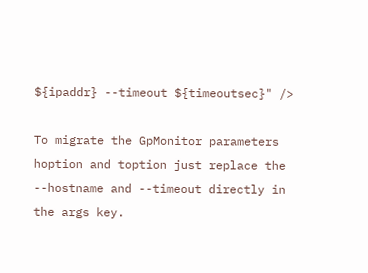${ipaddr} --timeout ${timeoutsec}" />

To migrate the GpMonitor parameters hoption and toption just replace the --hostname and --timeout directly in the args key.